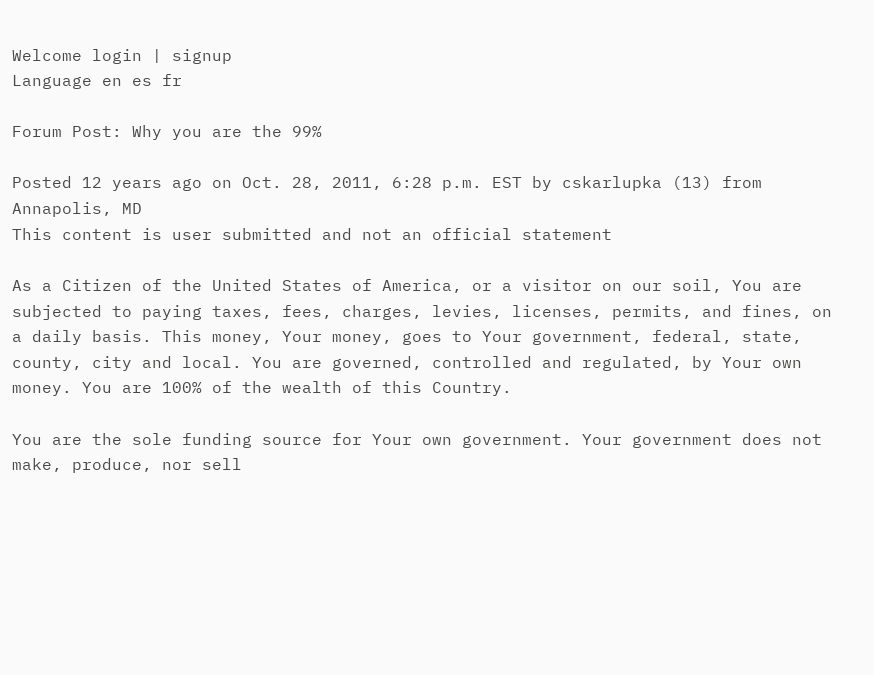Welcome login | signup
Language en es fr

Forum Post: Why you are the 99%

Posted 12 years ago on Oct. 28, 2011, 6:28 p.m. EST by cskarlupka (13) from Annapolis, MD
This content is user submitted and not an official statement

As a Citizen of the United States of America, or a visitor on our soil, You are subjected to paying taxes, fees, charges, levies, licenses, permits, and fines, on a daily basis. This money, Your money, goes to Your government, federal, state, county, city and local. You are governed, controlled and regulated, by Your own money. You are 100% of the wealth of this Country.

You are the sole funding source for Your own government. Your government does not make, produce, nor sell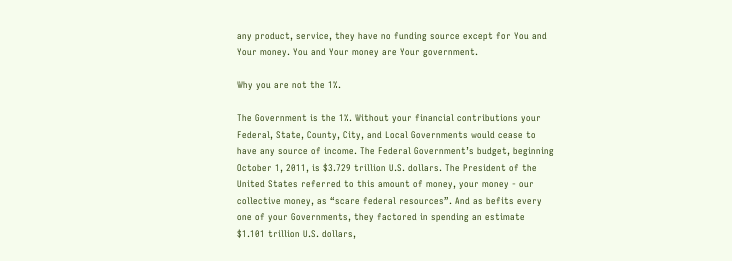any product, service, they have no funding source except for You and Your money. You and Your money are Your government.

Why you are not the 1%.

The Government is the 1%. Without your financial contributions your Federal, State, County, City, and Local Governments would cease to have any source of income. The Federal Government’s budget, beginning October 1, 2011, is $3.729 trillion U.S. dollars. The President of the United States referred to this amount of money, your money - our collective money, as “scare federal resources”. And as befits every one of your Governments, they factored in spending an estimate $1.101 trillion U.S. dollars,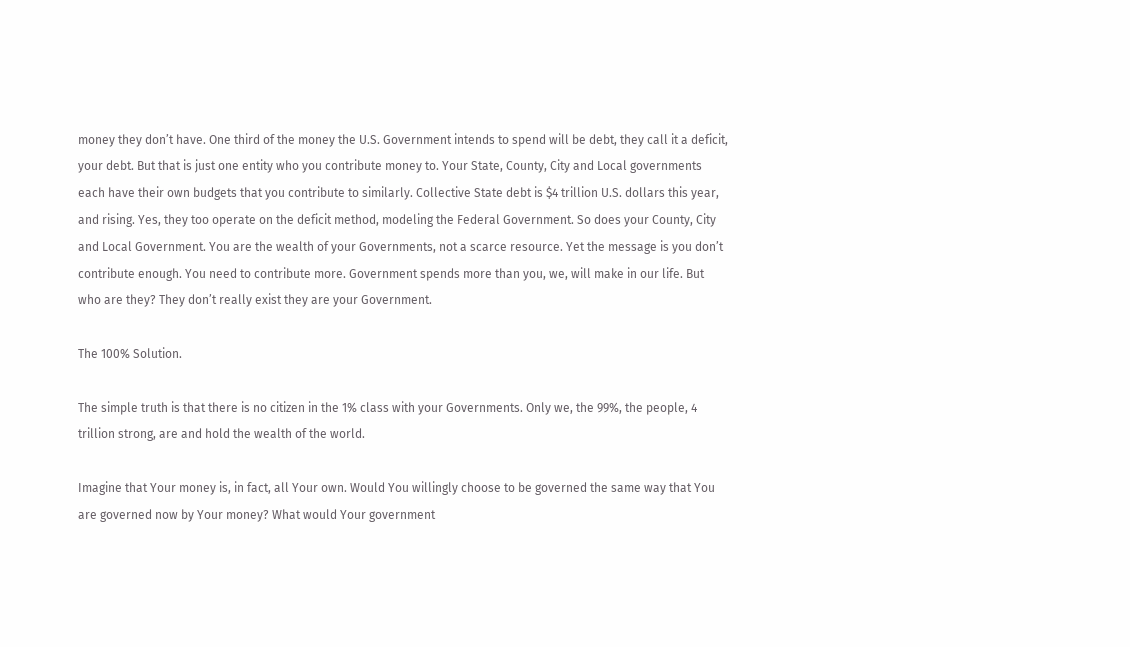money they don’t have. One third of the money the U.S. Government intends to spend will be debt, they call it a deficit, your debt. But that is just one entity who you contribute money to. Your State, County, City and Local governments each have their own budgets that you contribute to similarly. Collective State debt is $4 trillion U.S. dollars this year, and rising. Yes, they too operate on the deficit method, modeling the Federal Government. So does your County, City and Local Government. You are the wealth of your Governments, not a scarce resource. Yet the message is you don’t contribute enough. You need to contribute more. Government spends more than you, we, will make in our life. But who are they? They don’t really exist they are your Government.

The 100% Solution.

The simple truth is that there is no citizen in the 1% class with your Governments. Only we, the 99%, the people, 4 trillion strong, are and hold the wealth of the world.

Imagine that Your money is, in fact, all Your own. Would You willingly choose to be governed the same way that You are governed now by Your money? What would Your government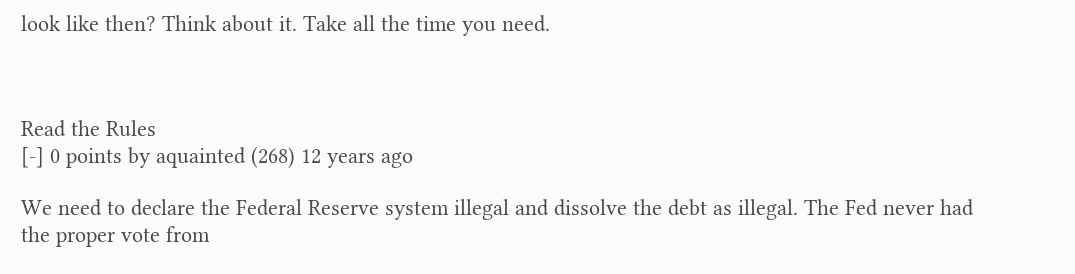look like then? Think about it. Take all the time you need.



Read the Rules
[-] 0 points by aquainted (268) 12 years ago

We need to declare the Federal Reserve system illegal and dissolve the debt as illegal. The Fed never had the proper vote from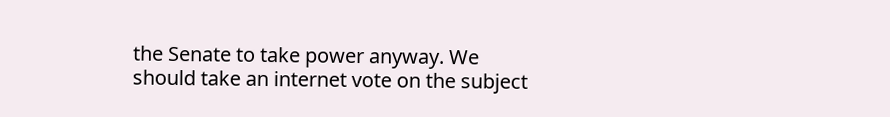the Senate to take power anyway. We should take an internet vote on the subject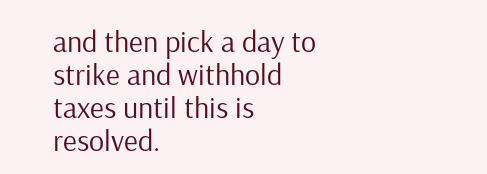and then pick a day to strike and withhold taxes until this is resolved.